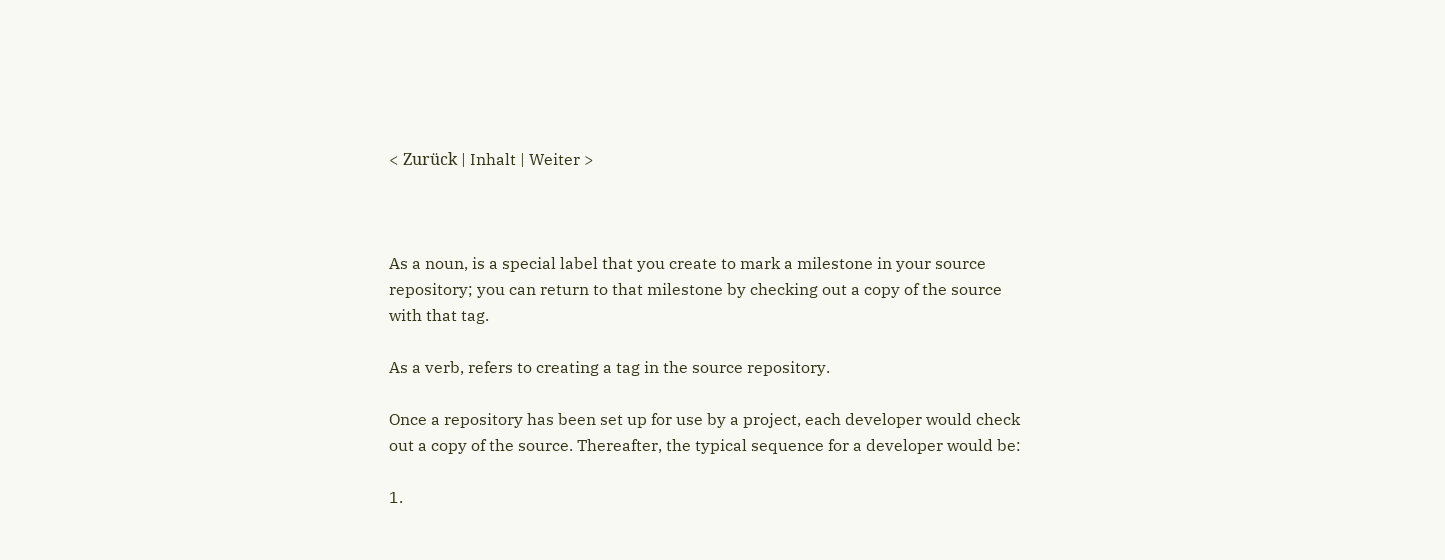< Zurück | Inhalt | Weiter >



As a noun, is a special label that you create to mark a milestone in your source repository; you can return to that milestone by checking out a copy of the source with that tag.

As a verb, refers to creating a tag in the source repository.

Once a repository has been set up for use by a project, each developer would check out a copy of the source. Thereafter, the typical sequence for a developer would be:

1.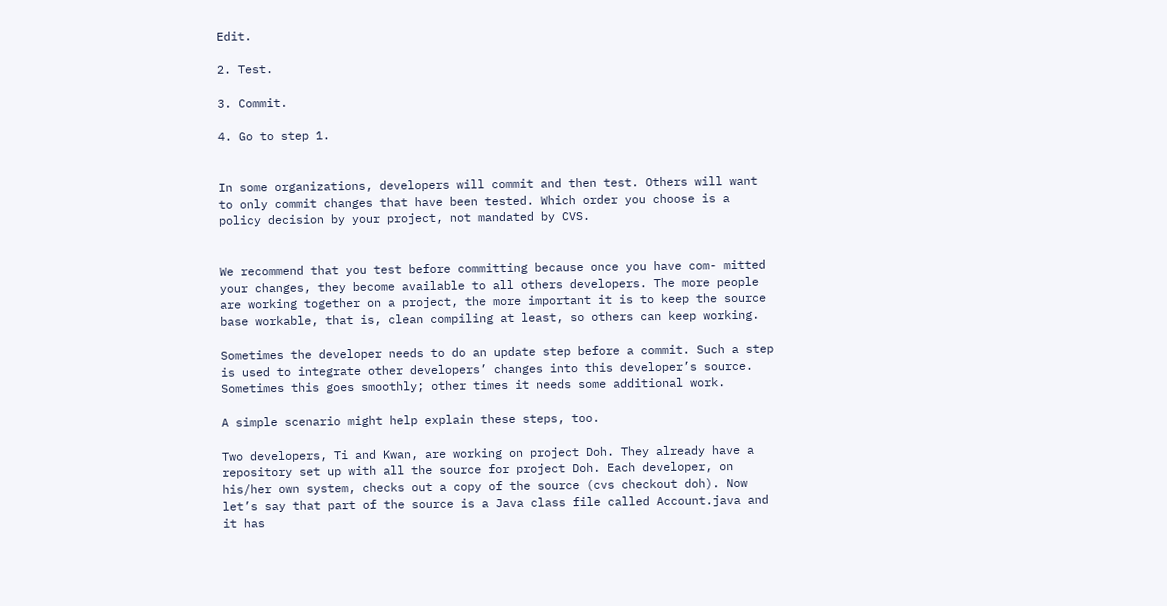Edit.

2. Test.

3. Commit.

4. Go to step 1.


In some organizations, developers will commit and then test. Others will want to only commit changes that have been tested. Which order you choose is a policy decision by your project, not mandated by CVS.


We recommend that you test before committing because once you have com- mitted your changes, they become available to all others developers. The more people are working together on a project, the more important it is to keep the source base workable, that is, clean compiling at least, so others can keep working.

Sometimes the developer needs to do an update step before a commit. Such a step is used to integrate other developers’ changes into this developer’s source. Sometimes this goes smoothly; other times it needs some additional work.

A simple scenario might help explain these steps, too.

Two developers, Ti and Kwan, are working on project Doh. They already have a repository set up with all the source for project Doh. Each developer, on his/her own system, checks out a copy of the source (cvs checkout doh). Now let’s say that part of the source is a Java class file called Account.java and it has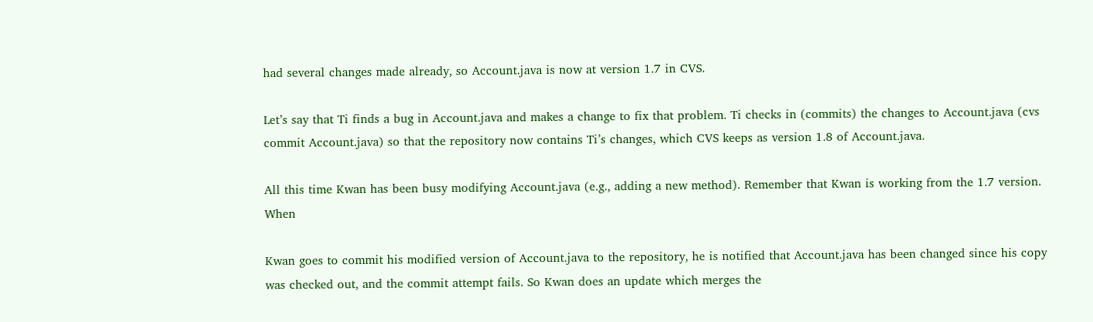had several changes made already, so Account.java is now at version 1.7 in CVS.

Let’s say that Ti finds a bug in Account.java and makes a change to fix that problem. Ti checks in (commits) the changes to Account.java (cvs commit Account.java) so that the repository now contains Ti’s changes, which CVS keeps as version 1.8 of Account.java.

All this time Kwan has been busy modifying Account.java (e.g., adding a new method). Remember that Kwan is working from the 1.7 version. When

Kwan goes to commit his modified version of Account.java to the repository, he is notified that Account.java has been changed since his copy was checked out, and the commit attempt fails. So Kwan does an update which merges the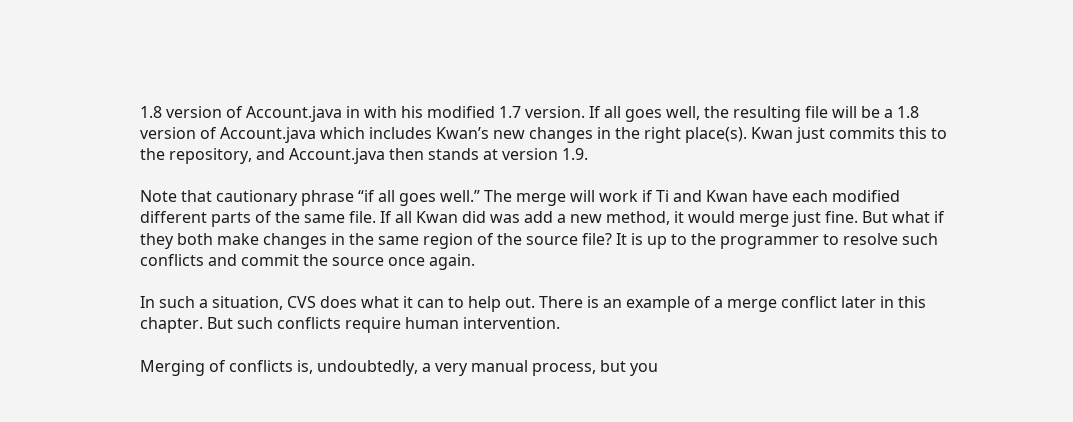1.8 version of Account.java in with his modified 1.7 version. If all goes well, the resulting file will be a 1.8 version of Account.java which includes Kwan’s new changes in the right place(s). Kwan just commits this to the repository, and Account.java then stands at version 1.9.

Note that cautionary phrase “if all goes well.” The merge will work if Ti and Kwan have each modified different parts of the same file. If all Kwan did was add a new method, it would merge just fine. But what if they both make changes in the same region of the source file? It is up to the programmer to resolve such conflicts and commit the source once again.

In such a situation, CVS does what it can to help out. There is an example of a merge conflict later in this chapter. But such conflicts require human intervention.

Merging of conflicts is, undoubtedly, a very manual process, but you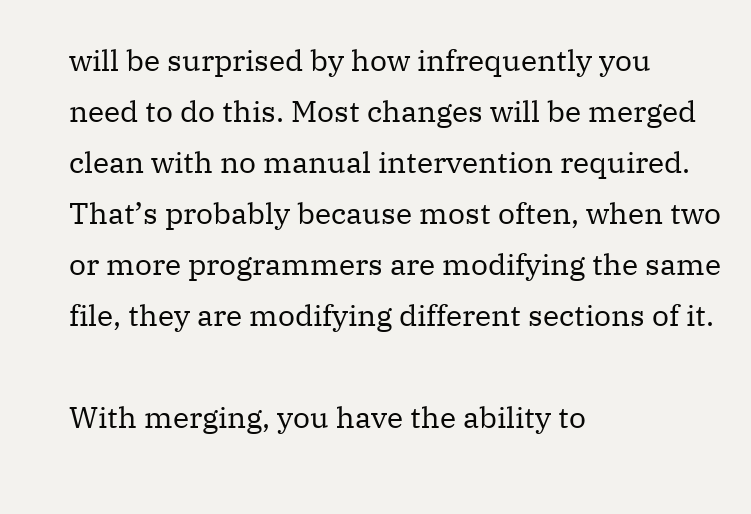will be surprised by how infrequently you need to do this. Most changes will be merged clean with no manual intervention required. That’s probably because most often, when two or more programmers are modifying the same file, they are modifying different sections of it.

With merging, you have the ability to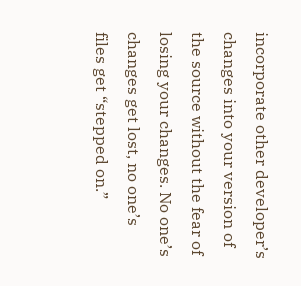incorporate other developer’s changes into your version of the source without the fear of losing your changes. No one’s changes get lost, no one’s files get “stepped on.”